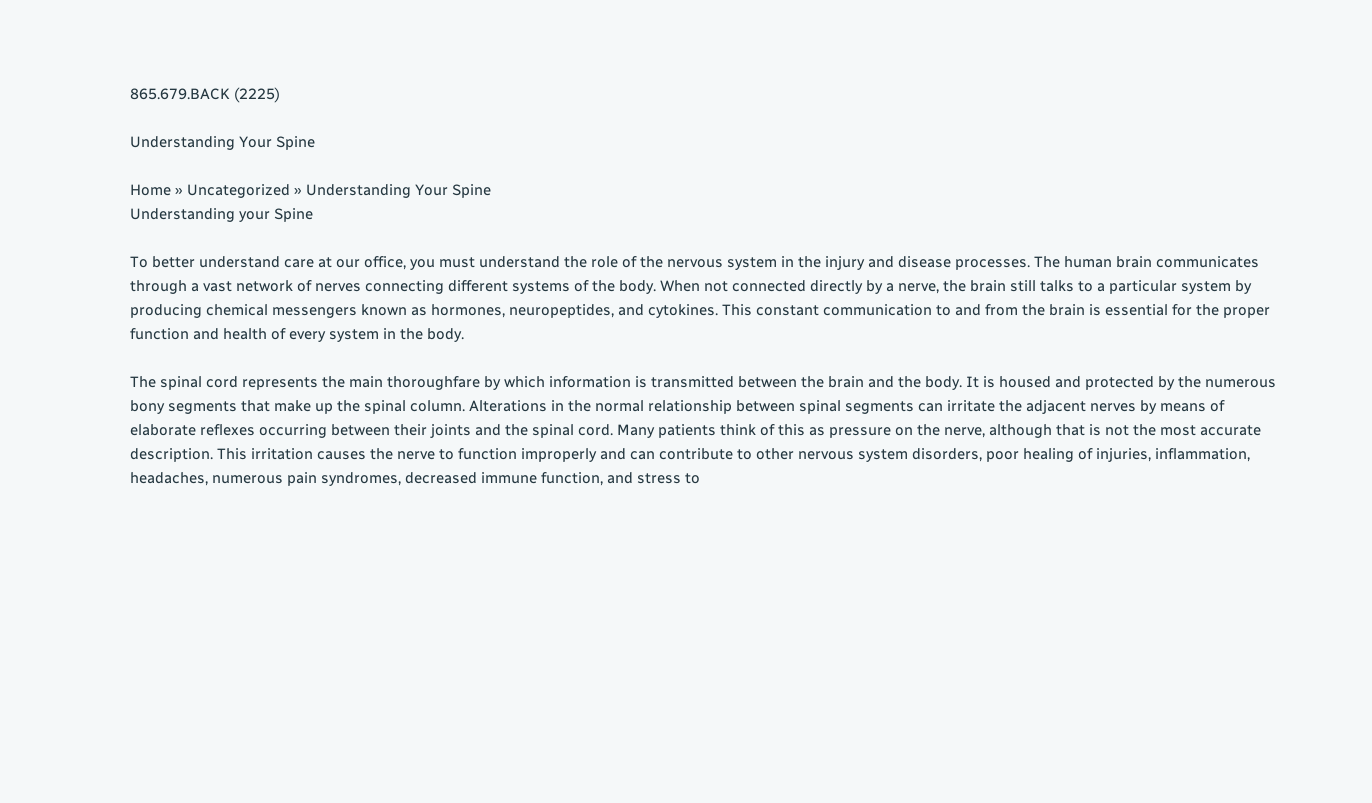865.679.BACK (2225)

Understanding Your Spine

Home » Uncategorized » Understanding Your Spine
Understanding your Spine

To better understand care at our office, you must understand the role of the nervous system in the injury and disease processes. The human brain communicates through a vast network of nerves connecting different systems of the body. When not connected directly by a nerve, the brain still talks to a particular system by producing chemical messengers known as hormones, neuropeptides, and cytokines. This constant communication to and from the brain is essential for the proper function and health of every system in the body.

The spinal cord represents the main thoroughfare by which information is transmitted between the brain and the body. It is housed and protected by the numerous bony segments that make up the spinal column. Alterations in the normal relationship between spinal segments can irritate the adjacent nerves by means of elaborate reflexes occurring between their joints and the spinal cord. Many patients think of this as pressure on the nerve, although that is not the most accurate description. This irritation causes the nerve to function improperly and can contribute to other nervous system disorders, poor healing of injuries, inflammation, headaches, numerous pain syndromes, decreased immune function, and stress to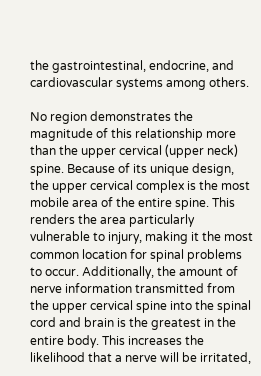the gastrointestinal, endocrine, and cardiovascular systems among others.

No region demonstrates the magnitude of this relationship more than the upper cervical (upper neck) spine. Because of its unique design, the upper cervical complex is the most mobile area of the entire spine. This renders the area particularly vulnerable to injury, making it the most common location for spinal problems to occur. Additionally, the amount of nerve information transmitted from the upper cervical spine into the spinal cord and brain is the greatest in the entire body. This increases the likelihood that a nerve will be irritated,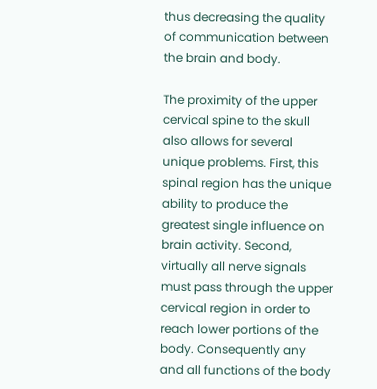thus decreasing the quality of communication between the brain and body.

The proximity of the upper cervical spine to the skull also allows for several unique problems. First, this spinal region has the unique ability to produce the greatest single influence on brain activity. Second, virtually all nerve signals must pass through the upper cervical region in order to reach lower portions of the body. Consequently any and all functions of the body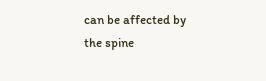can be affected by the spine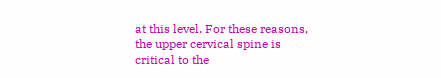at this level. For these reasons, the upper cervical spine is critical to the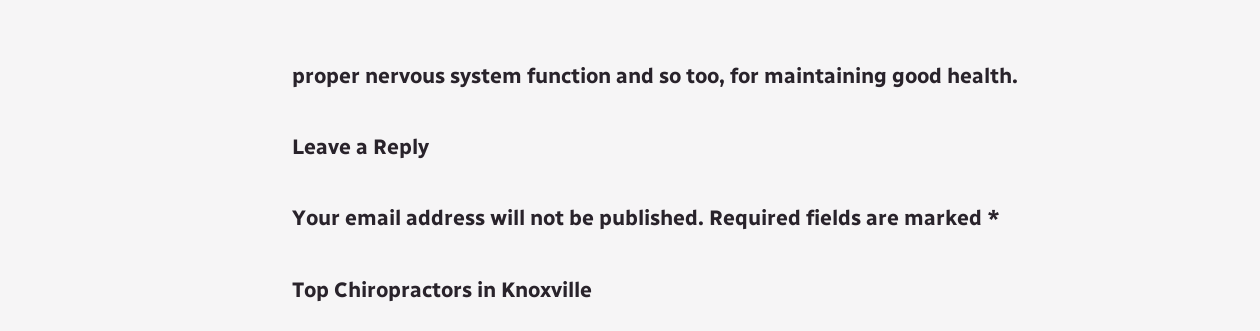proper nervous system function and so too, for maintaining good health.

Leave a Reply

Your email address will not be published. Required fields are marked *

Top Chiropractors in Knoxville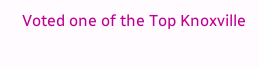Voted one of the Top Knoxville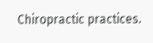Chiropractic practices.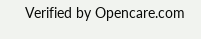Verified by Opencare.com